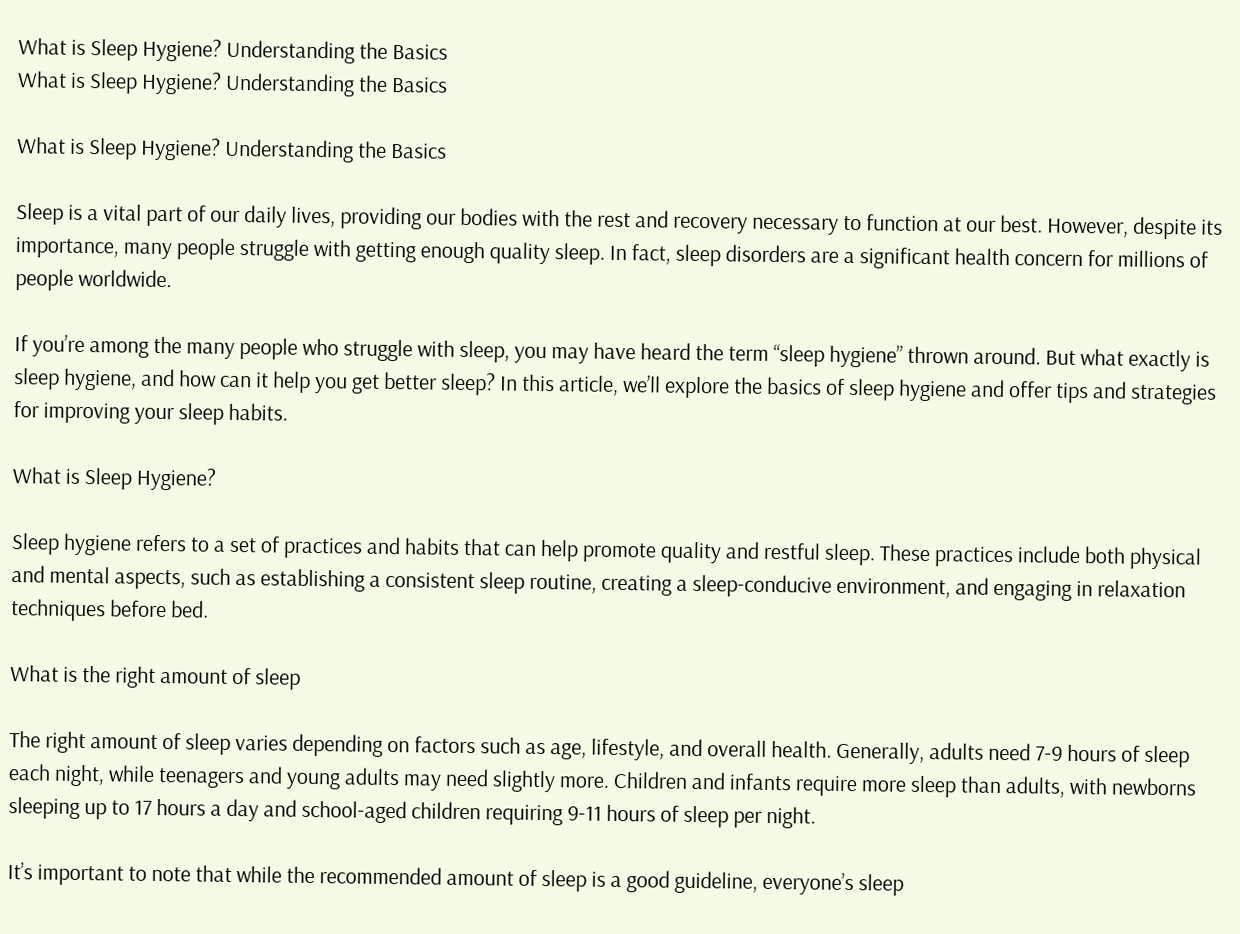What is Sleep Hygiene? Understanding the Basics
What is Sleep Hygiene? Understanding the Basics

What is Sleep Hygiene? Understanding the Basics

Sleep is a vital part of our daily lives, providing our bodies with the rest and recovery necessary to function at our best. However, despite its importance, many people struggle with getting enough quality sleep. In fact, sleep disorders are a significant health concern for millions of people worldwide.

If you’re among the many people who struggle with sleep, you may have heard the term “sleep hygiene” thrown around. But what exactly is sleep hygiene, and how can it help you get better sleep? In this article, we’ll explore the basics of sleep hygiene and offer tips and strategies for improving your sleep habits.

What is Sleep Hygiene?

Sleep hygiene refers to a set of practices and habits that can help promote quality and restful sleep. These practices include both physical and mental aspects, such as establishing a consistent sleep routine, creating a sleep-conducive environment, and engaging in relaxation techniques before bed.

What is the right amount of sleep

The right amount of sleep varies depending on factors such as age, lifestyle, and overall health. Generally, adults need 7-9 hours of sleep each night, while teenagers and young adults may need slightly more. Children and infants require more sleep than adults, with newborns sleeping up to 17 hours a day and school-aged children requiring 9-11 hours of sleep per night.

It’s important to note that while the recommended amount of sleep is a good guideline, everyone’s sleep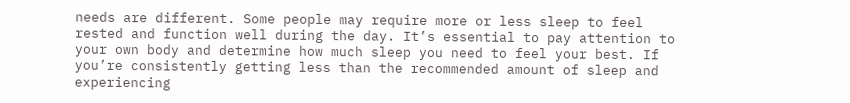needs are different. Some people may require more or less sleep to feel rested and function well during the day. It’s essential to pay attention to your own body and determine how much sleep you need to feel your best. If you’re consistently getting less than the recommended amount of sleep and experiencing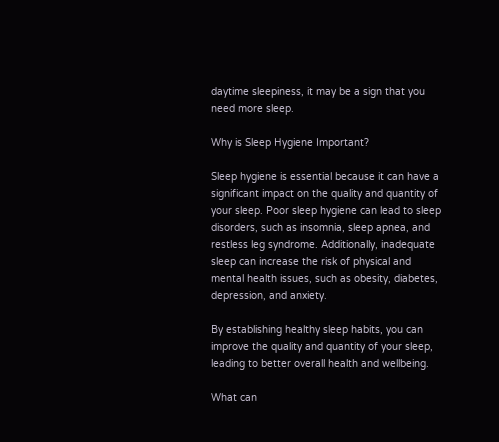daytime sleepiness, it may be a sign that you need more sleep.

Why is Sleep Hygiene Important?

Sleep hygiene is essential because it can have a significant impact on the quality and quantity of your sleep. Poor sleep hygiene can lead to sleep disorders, such as insomnia, sleep apnea, and restless leg syndrome. Additionally, inadequate sleep can increase the risk of physical and mental health issues, such as obesity, diabetes, depression, and anxiety.

By establishing healthy sleep habits, you can improve the quality and quantity of your sleep, leading to better overall health and wellbeing.

What can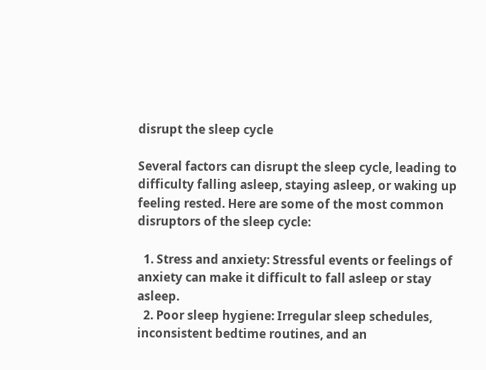disrupt the sleep cycle

Several factors can disrupt the sleep cycle, leading to difficulty falling asleep, staying asleep, or waking up feeling rested. Here are some of the most common disruptors of the sleep cycle:

  1. Stress and anxiety: Stressful events or feelings of anxiety can make it difficult to fall asleep or stay asleep.
  2. Poor sleep hygiene: Irregular sleep schedules, inconsistent bedtime routines, and an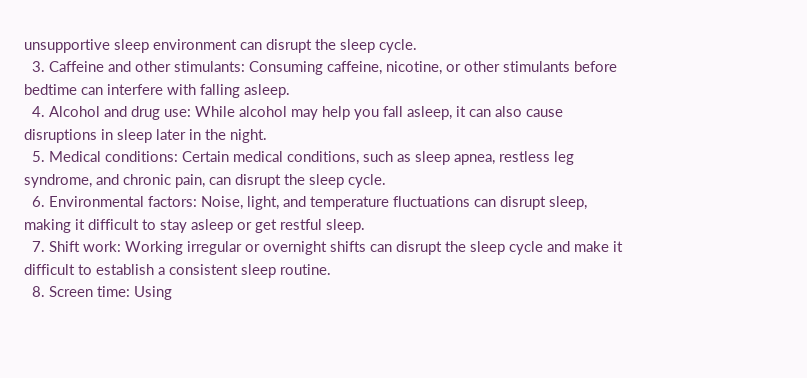unsupportive sleep environment can disrupt the sleep cycle.
  3. Caffeine and other stimulants: Consuming caffeine, nicotine, or other stimulants before bedtime can interfere with falling asleep.
  4. Alcohol and drug use: While alcohol may help you fall asleep, it can also cause disruptions in sleep later in the night.
  5. Medical conditions: Certain medical conditions, such as sleep apnea, restless leg syndrome, and chronic pain, can disrupt the sleep cycle.
  6. Environmental factors: Noise, light, and temperature fluctuations can disrupt sleep, making it difficult to stay asleep or get restful sleep.
  7. Shift work: Working irregular or overnight shifts can disrupt the sleep cycle and make it difficult to establish a consistent sleep routine.
  8. Screen time: Using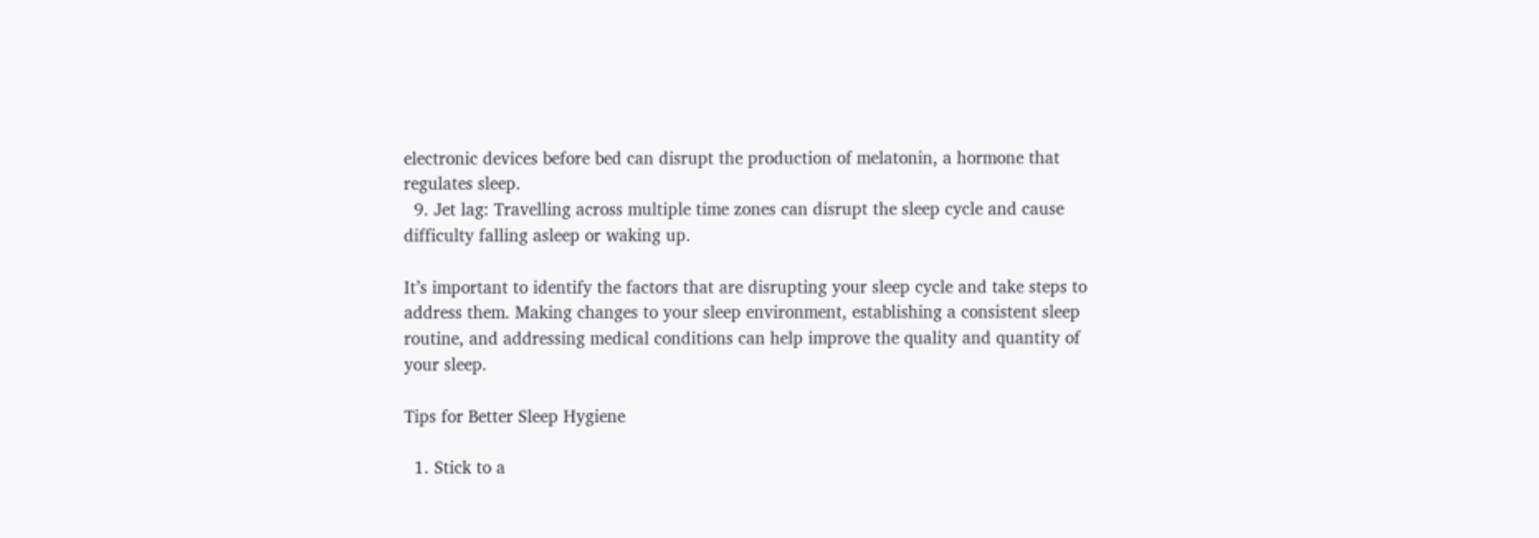electronic devices before bed can disrupt the production of melatonin, a hormone that regulates sleep.
  9. Jet lag: Travelling across multiple time zones can disrupt the sleep cycle and cause difficulty falling asleep or waking up.

It’s important to identify the factors that are disrupting your sleep cycle and take steps to address them. Making changes to your sleep environment, establishing a consistent sleep routine, and addressing medical conditions can help improve the quality and quantity of your sleep.

Tips for Better Sleep Hygiene

  1. Stick to a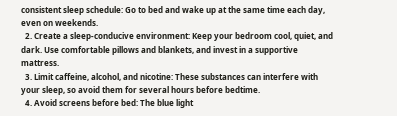consistent sleep schedule: Go to bed and wake up at the same time each day, even on weekends.
  2. Create a sleep-conducive environment: Keep your bedroom cool, quiet, and dark. Use comfortable pillows and blankets, and invest in a supportive mattress.
  3. Limit caffeine, alcohol, and nicotine: These substances can interfere with your sleep, so avoid them for several hours before bedtime.
  4. Avoid screens before bed: The blue light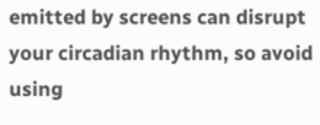emitted by screens can disrupt your circadian rhythm, so avoid using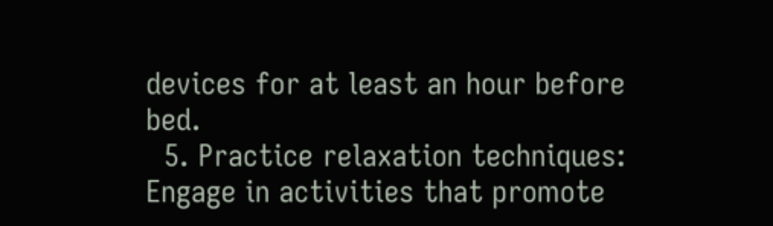devices for at least an hour before bed.
  5. Practice relaxation techniques: Engage in activities that promote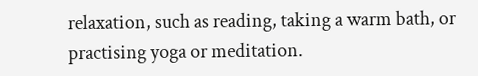relaxation, such as reading, taking a warm bath, or practising yoga or meditation.